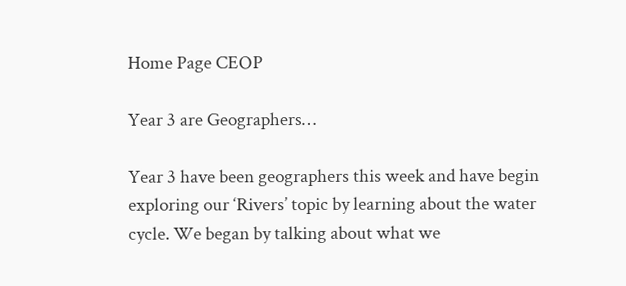Home Page CEOP

Year 3 are Geographers…

Year 3 have been geographers this week and have begin exploring our ‘Rivers’ topic by learning about the water cycle. We began by talking about what we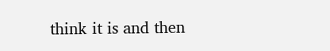think it is and then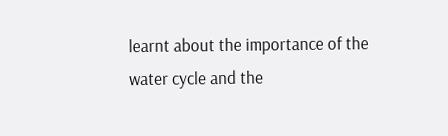learnt about the importance of the water cycle and the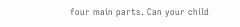four main parts. Can your child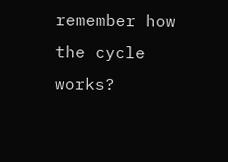remember how the cycle works?